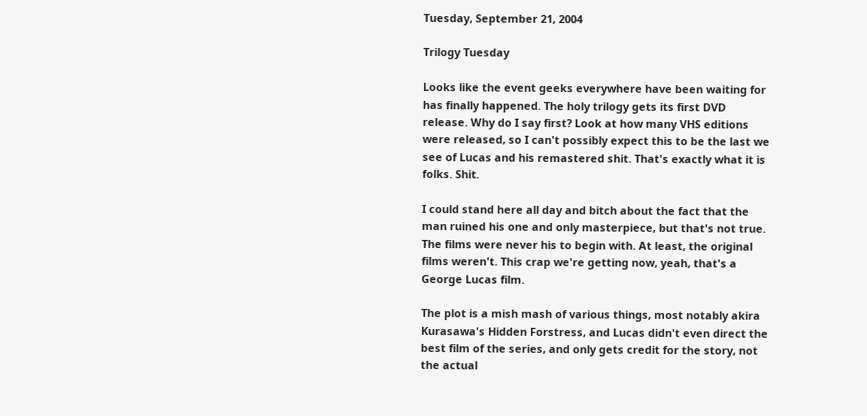Tuesday, September 21, 2004

Trilogy Tuesday

Looks like the event geeks everywhere have been waiting for has finally happened. The holy trilogy gets its first DVD release. Why do I say first? Look at how many VHS editions were released, so I can't possibly expect this to be the last we see of Lucas and his remastered shit. That's exactly what it is folks. Shit.

I could stand here all day and bitch about the fact that the man ruined his one and only masterpiece, but that's not true. The films were never his to begin with. At least, the original films weren't. This crap we're getting now, yeah, that's a George Lucas film.

The plot is a mish mash of various things, most notably akira Kurasawa's Hidden Forstress, and Lucas didn't even direct the best film of the series, and only gets credit for the story, not the actual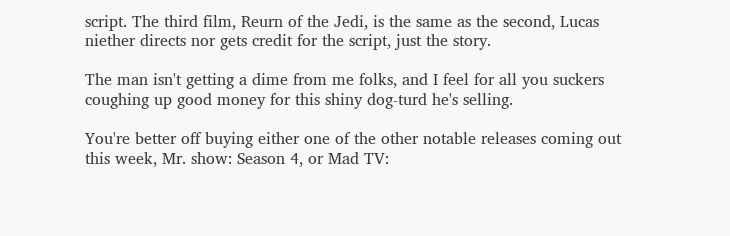script. The third film, Reurn of the Jedi, is the same as the second, Lucas niether directs nor gets credit for the script, just the story.

The man isn't getting a dime from me folks, and I feel for all you suckers coughing up good money for this shiny dog-turd he's selling.

You're better off buying either one of the other notable releases coming out this week, Mr. show: Season 4, or Mad TV: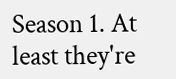Season 1. At least they're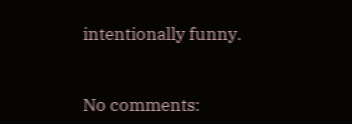intentionally funny.


No comments: